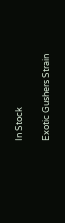In Stock

Exotic Gushers Strain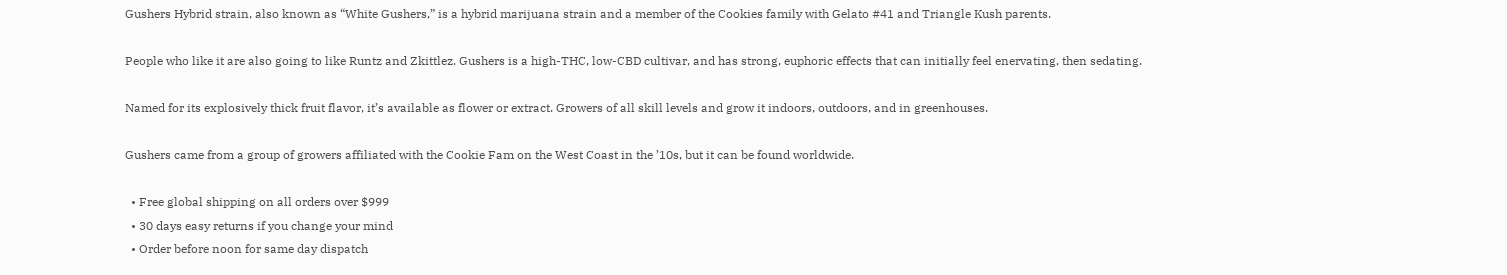Gushers Hybrid strain, also known as “White Gushers,” is a hybrid marijuana strain and a member of the Cookies family with Gelato #41 and Triangle Kush parents.

People who like it are also going to like Runtz and Zkittlez. Gushers is a high-THC, low-CBD cultivar, and has strong, euphoric effects that can initially feel enervating, then sedating.

Named for its explosively thick fruit flavor, it’s available as flower or extract. Growers of all skill levels and grow it indoors, outdoors, and in greenhouses.

Gushers came from a group of growers affiliated with the Cookie Fam on the West Coast in the ’10s, but it can be found worldwide.

  • Free global shipping on all orders over $999
  • 30 days easy returns if you change your mind
  • Order before noon for same day dispatch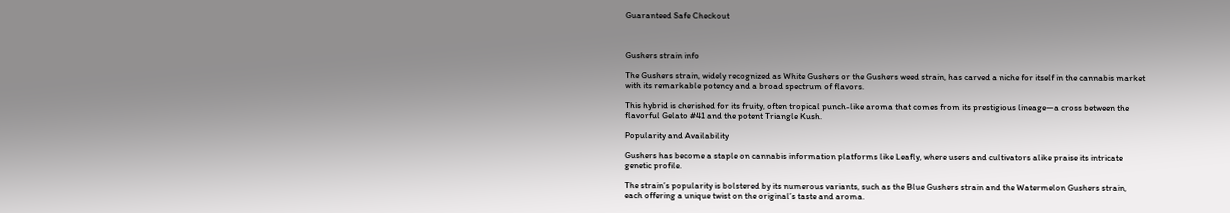Guaranteed Safe Checkout



Gushers strain info

The Gushers strain, widely recognized as White Gushers or the Gushers weed strain, has carved a niche for itself in the cannabis market with its remarkable potency and a broad spectrum of flavors.

This hybrid is cherished for its fruity, often tropical punch-like aroma that comes from its prestigious lineage—a cross between the flavorful Gelato #41 and the potent Triangle Kush.

Popularity and Availability

Gushers has become a staple on cannabis information platforms like Leafly, where users and cultivators alike praise its intricate genetic profile.

The strain’s popularity is bolstered by its numerous variants, such as the Blue Gushers strain and the Watermelon Gushers strain, each offering a unique twist on the original’s taste and aroma.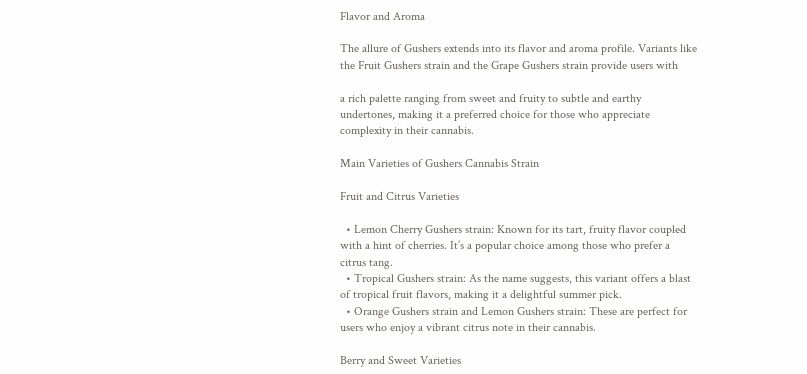Flavor and Aroma

The allure of Gushers extends into its flavor and aroma profile. Variants like the Fruit Gushers strain and the Grape Gushers strain provide users with

a rich palette ranging from sweet and fruity to subtle and earthy undertones, making it a preferred choice for those who appreciate complexity in their cannabis.

Main Varieties of Gushers Cannabis Strain

Fruit and Citrus Varieties

  • Lemon Cherry Gushers strain: Known for its tart, fruity flavor coupled with a hint of cherries. It’s a popular choice among those who prefer a citrus tang.
  • Tropical Gushers strain: As the name suggests, this variant offers a blast of tropical fruit flavors, making it a delightful summer pick.
  • Orange Gushers strain and Lemon Gushers strain: These are perfect for users who enjoy a vibrant citrus note in their cannabis.

Berry and Sweet Varieties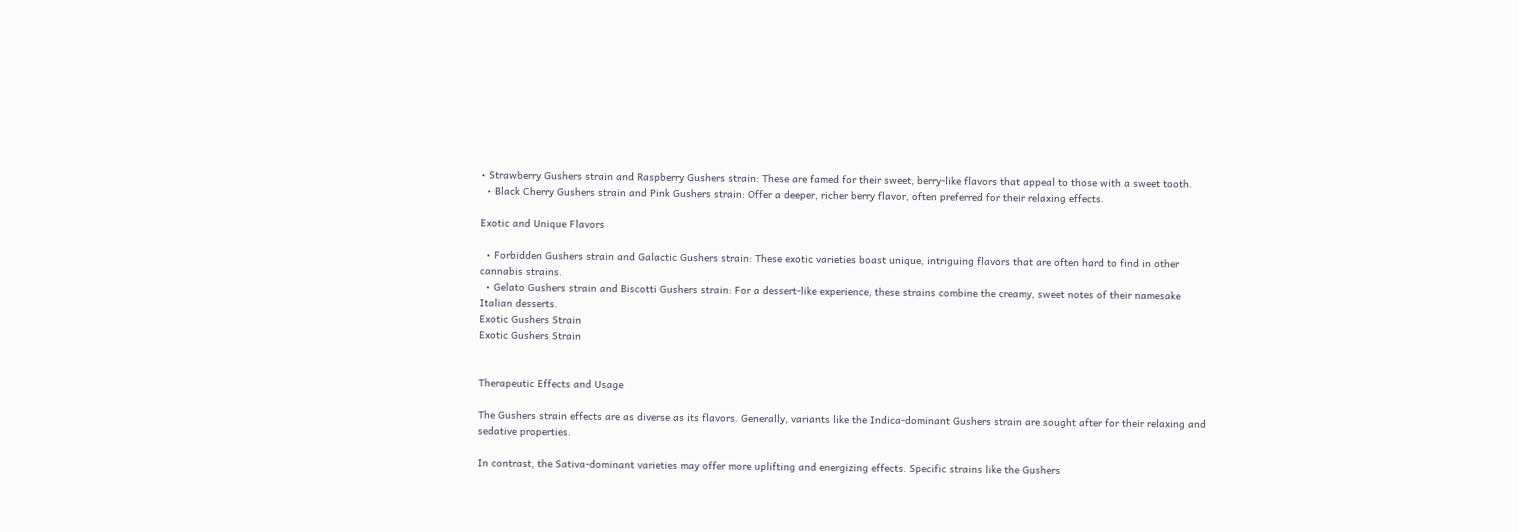• Strawberry Gushers strain and Raspberry Gushers strain: These are famed for their sweet, berry-like flavors that appeal to those with a sweet tooth.
  • Black Cherry Gushers strain and Pink Gushers strain: Offer a deeper, richer berry flavor, often preferred for their relaxing effects.

Exotic and Unique Flavors

  • Forbidden Gushers strain and Galactic Gushers strain: These exotic varieties boast unique, intriguing flavors that are often hard to find in other cannabis strains.
  • Gelato Gushers strain and Biscotti Gushers strain: For a dessert-like experience, these strains combine the creamy, sweet notes of their namesake Italian desserts.
Exotic Gushers Strain
Exotic Gushers Strain


Therapeutic Effects and Usage

The Gushers strain effects are as diverse as its flavors. Generally, variants like the Indica-dominant Gushers strain are sought after for their relaxing and sedative properties.

In contrast, the Sativa-dominant varieties may offer more uplifting and energizing effects. Specific strains like the Gushers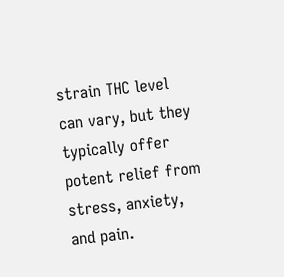strain THC level can vary, but they typically offer potent relief from stress, anxiety, and pain.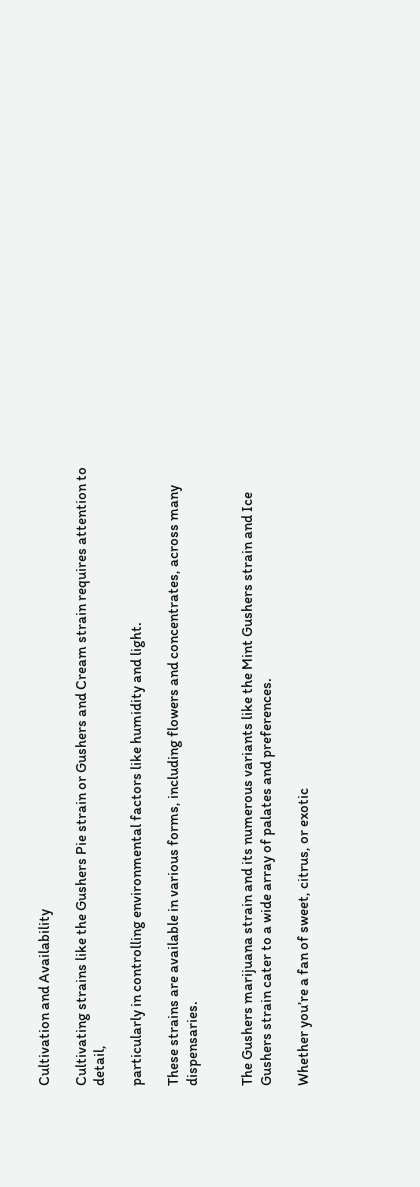Cultivation and Availability

Cultivating strains like the Gushers Pie strain or Gushers and Cream strain requires attention to detail,

particularly in controlling environmental factors like humidity and light.

These strains are available in various forms, including flowers and concentrates, across many dispensaries.


The Gushers marijuana strain and its numerous variants like the Mint Gushers strain and Ice Gushers strain cater to a wide array of palates and preferences.

Whether you’re a fan of sweet, citrus, or exotic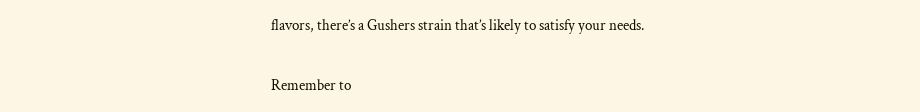flavors, there’s a Gushers strain that’s likely to satisfy your needs.

Remember to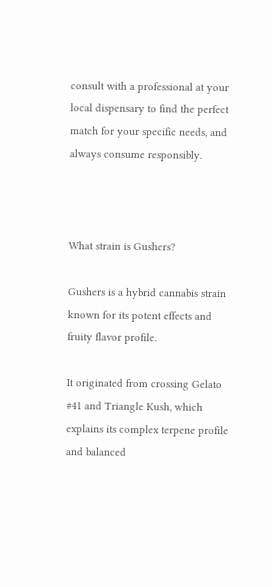consult with a professional at your local dispensary to find the perfect match for your specific needs, and always consume responsibly.



What strain is Gushers?

Gushers is a hybrid cannabis strain known for its potent effects and fruity flavor profile.

It originated from crossing Gelato #41 and Triangle Kush, which explains its complex terpene profile and balanced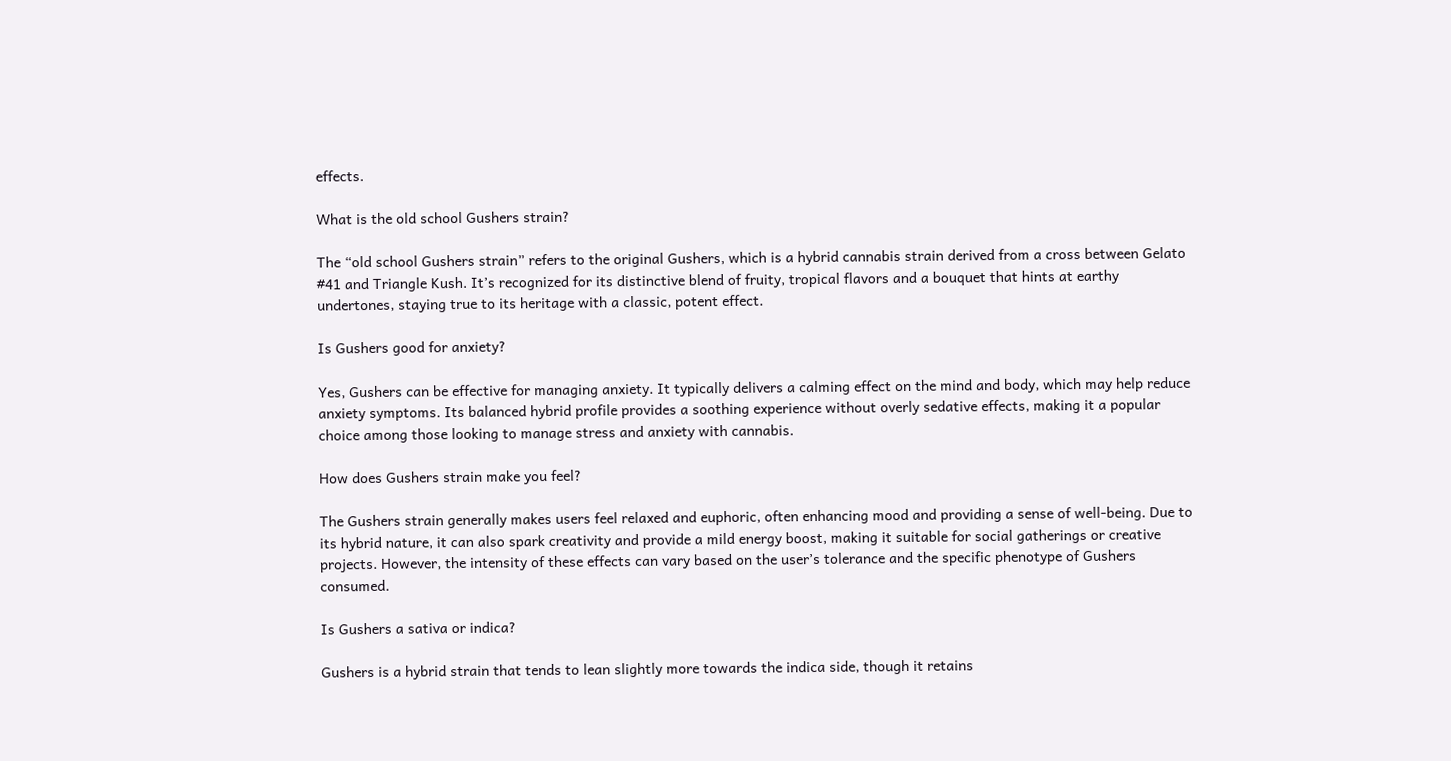effects.

What is the old school Gushers strain?

The “old school Gushers strain” refers to the original Gushers, which is a hybrid cannabis strain derived from a cross between Gelato #41 and Triangle Kush. It’s recognized for its distinctive blend of fruity, tropical flavors and a bouquet that hints at earthy undertones, staying true to its heritage with a classic, potent effect.

Is Gushers good for anxiety?

Yes, Gushers can be effective for managing anxiety. It typically delivers a calming effect on the mind and body, which may help reduce anxiety symptoms. Its balanced hybrid profile provides a soothing experience without overly sedative effects, making it a popular choice among those looking to manage stress and anxiety with cannabis.

How does Gushers strain make you feel?

The Gushers strain generally makes users feel relaxed and euphoric, often enhancing mood and providing a sense of well-being. Due to its hybrid nature, it can also spark creativity and provide a mild energy boost, making it suitable for social gatherings or creative projects. However, the intensity of these effects can vary based on the user’s tolerance and the specific phenotype of Gushers consumed.

Is Gushers a sativa or indica?

Gushers is a hybrid strain that tends to lean slightly more towards the indica side, though it retains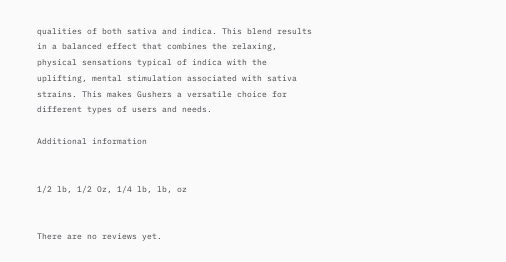qualities of both sativa and indica. This blend results in a balanced effect that combines the relaxing, physical sensations typical of indica with the uplifting, mental stimulation associated with sativa strains. This makes Gushers a versatile choice for different types of users and needs.

Additional information


1/2 lb, 1/2 Oz, 1/4 lb, lb, oz


There are no reviews yet.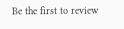Be the first to review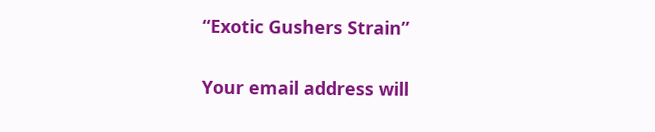“Exotic Gushers Strain”

Your email address will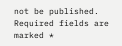not be published. Required fields are marked *